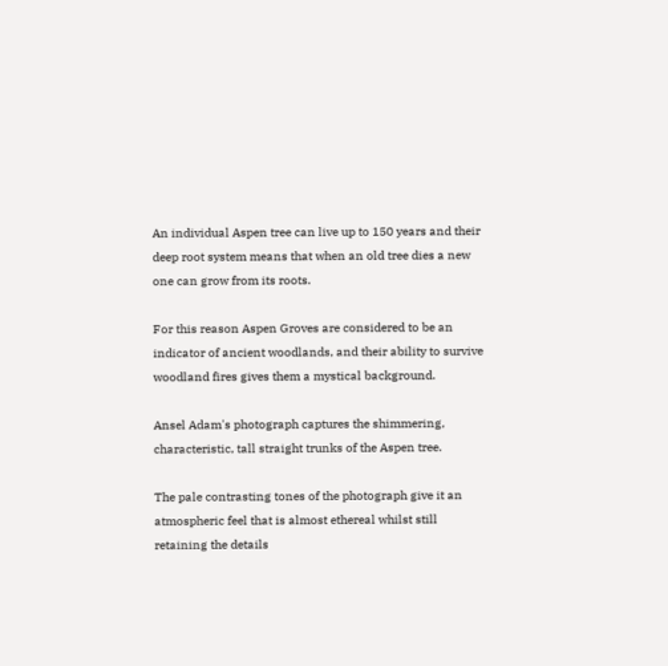An individual Aspen tree can live up to 150 years and their deep root system means that when an old tree dies a new one can grow from its roots.

For this reason Aspen Groves are considered to be an indicator of ancient woodlands, and their ability to survive woodland fires gives them a mystical background.

Ansel Adam's photograph captures the shimmering, characteristic, tall straight trunks of the Aspen tree.

The pale contrasting tones of the photograph give it an atmospheric feel that is almost ethereal whilst still retaining the details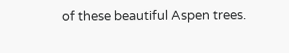of these beautiful Aspen trees.